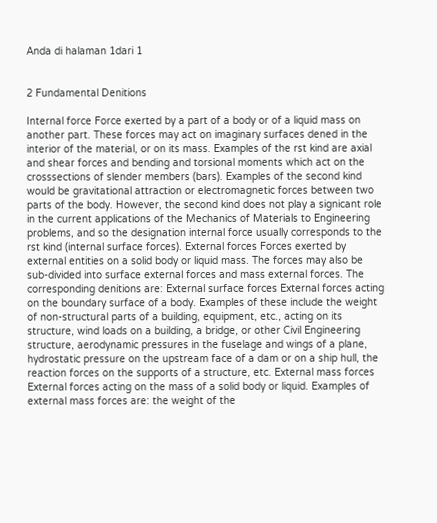Anda di halaman 1dari 1


2 Fundamental Denitions

Internal force Force exerted by a part of a body or of a liquid mass on another part. These forces may act on imaginary surfaces dened in the interior of the material, or on its mass. Examples of the rst kind are axial and shear forces and bending and torsional moments which act on the crosssections of slender members (bars). Examples of the second kind would be gravitational attraction or electromagnetic forces between two parts of the body. However, the second kind does not play a signicant role in the current applications of the Mechanics of Materials to Engineering problems, and so the designation internal force usually corresponds to the rst kind (internal surface forces). External forces Forces exerted by external entities on a solid body or liquid mass. The forces may also be sub-divided into surface external forces and mass external forces. The corresponding denitions are: External surface forces External forces acting on the boundary surface of a body. Examples of these include the weight of non-structural parts of a building, equipment, etc., acting on its structure, wind loads on a building, a bridge, or other Civil Engineering structure, aerodynamic pressures in the fuselage and wings of a plane, hydrostatic pressure on the upstream face of a dam or on a ship hull, the reaction forces on the supports of a structure, etc. External mass forces External forces acting on the mass of a solid body or liquid. Examples of external mass forces are: the weight of the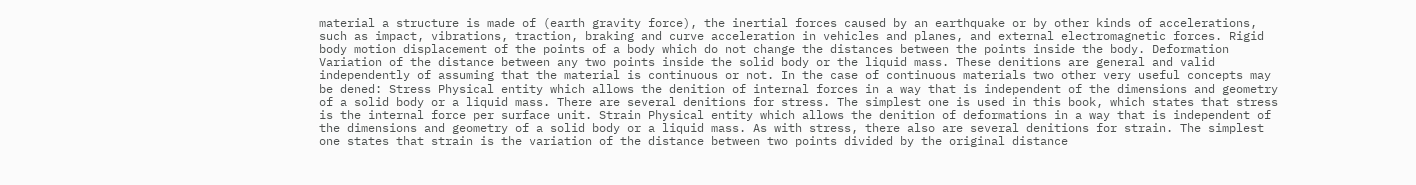material a structure is made of (earth gravity force), the inertial forces caused by an earthquake or by other kinds of accelerations, such as impact, vibrations, traction, braking and curve acceleration in vehicles and planes, and external electromagnetic forces. Rigid body motion displacement of the points of a body which do not change the distances between the points inside the body. Deformation Variation of the distance between any two points inside the solid body or the liquid mass. These denitions are general and valid independently of assuming that the material is continuous or not. In the case of continuous materials two other very useful concepts may be dened: Stress Physical entity which allows the denition of internal forces in a way that is independent of the dimensions and geometry of a solid body or a liquid mass. There are several denitions for stress. The simplest one is used in this book, which states that stress is the internal force per surface unit. Strain Physical entity which allows the denition of deformations in a way that is independent of the dimensions and geometry of a solid body or a liquid mass. As with stress, there also are several denitions for strain. The simplest one states that strain is the variation of the distance between two points divided by the original distance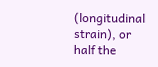(longitudinal strain), or half the